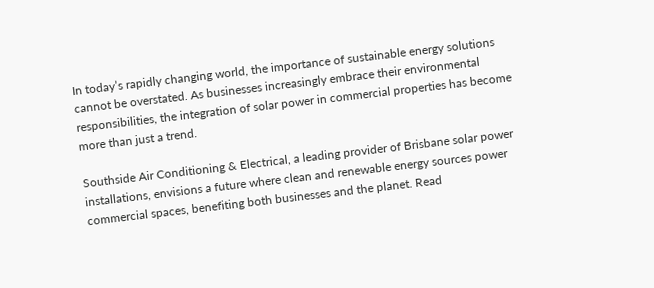In today’s rapidly changing world, the importance of sustainable energy solutions cannot be overstated. As businesses increasingly embrace their environmental responsibilities, the integration of solar power in commercial properties has become more than just a trend.

Southside Air Conditioning & Electrical, a leading provider of Brisbane solar power installations, envisions a future where clean and renewable energy sources power commercial spaces, benefiting both businesses and the planet. Read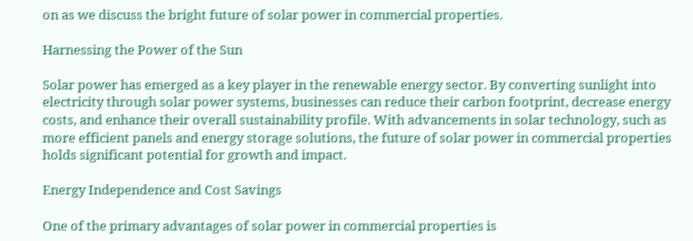on as we discuss the bright future of solar power in commercial properties.

Harnessing the Power of the Sun

Solar power has emerged as a key player in the renewable energy sector. By converting sunlight into electricity through solar power systems, businesses can reduce their carbon footprint, decrease energy costs, and enhance their overall sustainability profile. With advancements in solar technology, such as more efficient panels and energy storage solutions, the future of solar power in commercial properties holds significant potential for growth and impact.

Energy Independence and Cost Savings

One of the primary advantages of solar power in commercial properties is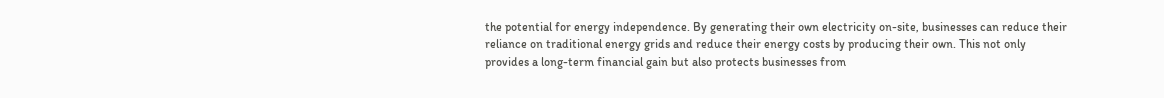the potential for energy independence. By generating their own electricity on-site, businesses can reduce their reliance on traditional energy grids and reduce their energy costs by producing their own. This not only provides a long-term financial gain but also protects businesses from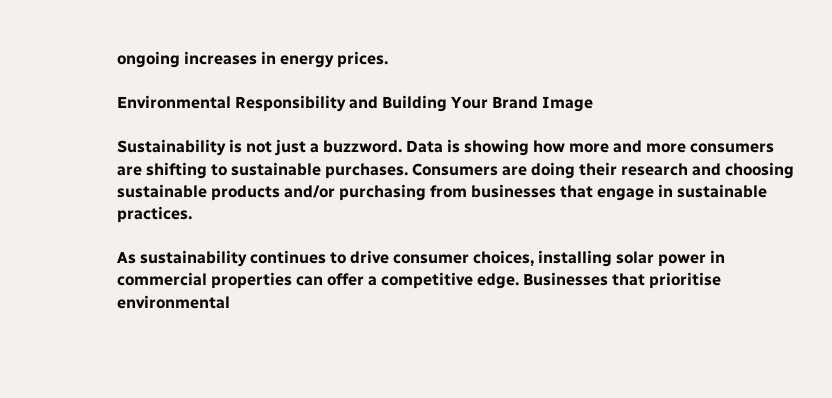ongoing increases in energy prices.

Environmental Responsibility and Building Your Brand Image

Sustainability is not just a buzzword. Data is showing how more and more consumers are shifting to sustainable purchases. Consumers are doing their research and choosing sustainable products and/or purchasing from businesses that engage in sustainable practices.

As sustainability continues to drive consumer choices, installing solar power in commercial properties can offer a competitive edge. Businesses that prioritise environmental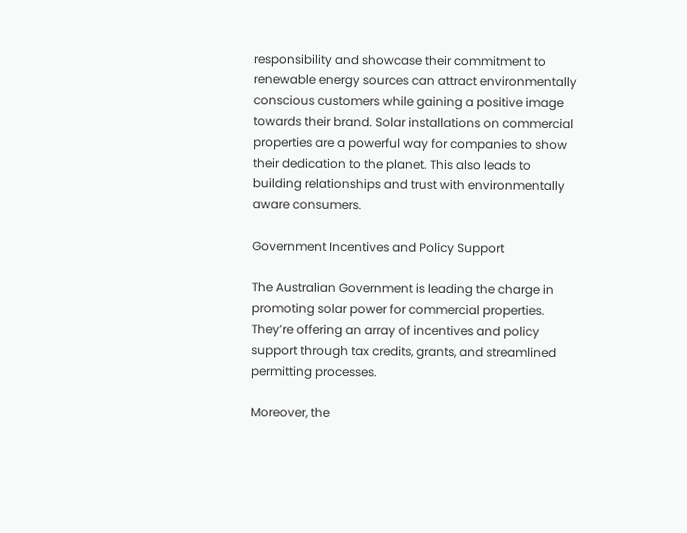responsibility and showcase their commitment to renewable energy sources can attract environmentally conscious customers while gaining a positive image towards their brand. Solar installations on commercial properties are a powerful way for companies to show their dedication to the planet. This also leads to building relationships and trust with environmentally aware consumers.

Government Incentives and Policy Support

The Australian Government is leading the charge in promoting solar power for commercial properties. They’re offering an array of incentives and policy support through tax credits, grants, and streamlined permitting processes.

Moreover, the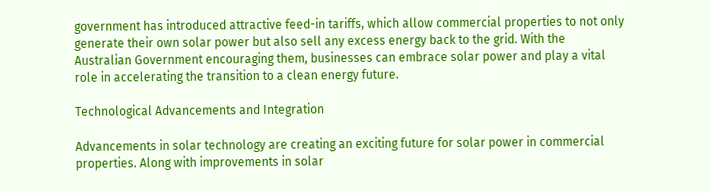government has introduced attractive feed-in tariffs, which allow commercial properties to not only generate their own solar power but also sell any excess energy back to the grid. With the Australian Government encouraging them, businesses can embrace solar power and play a vital role in accelerating the transition to a clean energy future.

Technological Advancements and Integration

Advancements in solar technology are creating an exciting future for solar power in commercial properties. Along with improvements in solar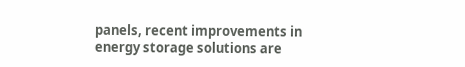panels, recent improvements in energy storage solutions are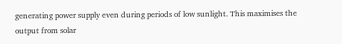generating power supply even during periods of low sunlight. This maximises the output from solar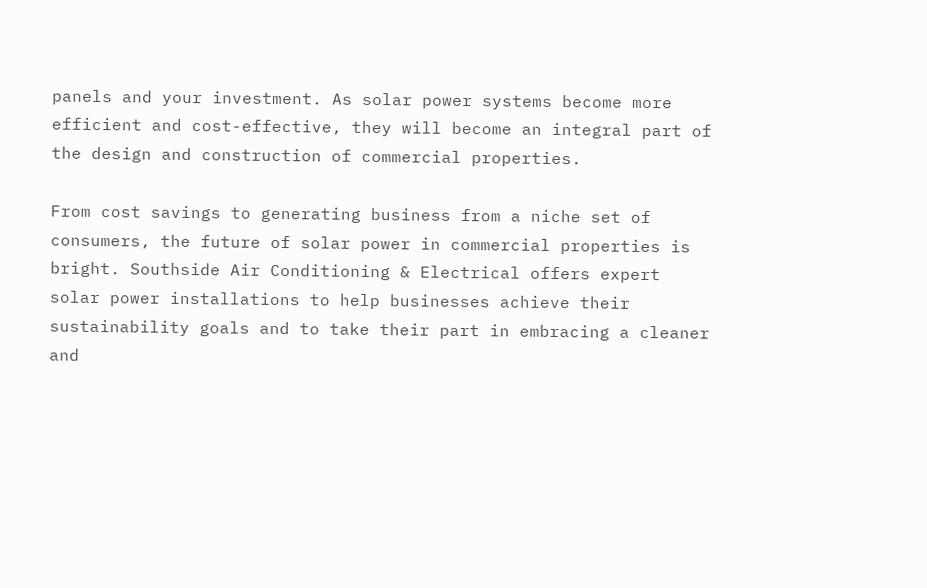panels and your investment. As solar power systems become more efficient and cost-effective, they will become an integral part of the design and construction of commercial properties.

From cost savings to generating business from a niche set of consumers, the future of solar power in commercial properties is bright. Southside Air Conditioning & Electrical offers expert solar power installations to help businesses achieve their sustainability goals and to take their part in embracing a cleaner and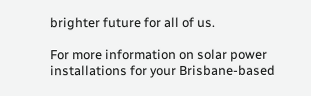brighter future for all of us.

For more information on solar power installations for your Brisbane-based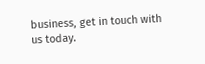business, get in touch with us today.